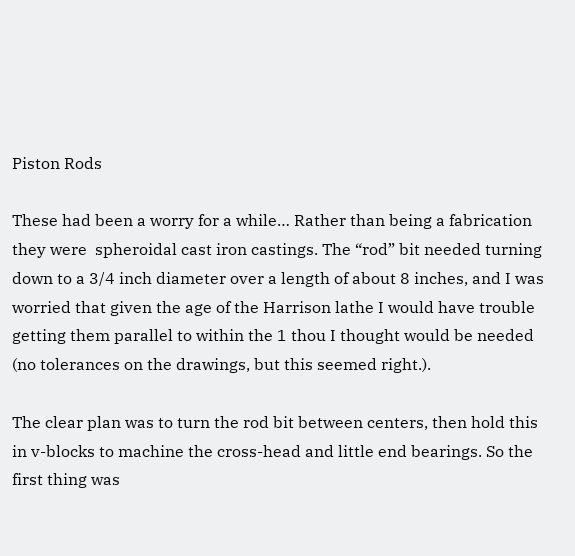Piston Rods

These had been a worry for a while… Rather than being a fabrication they were  spheroidal cast iron castings. The “rod” bit needed turning down to a 3/4 inch diameter over a length of about 8 inches, and I was worried that given the age of the Harrison lathe I would have trouble getting them parallel to within the 1 thou I thought would be needed (no tolerances on the drawings, but this seemed right.).

The clear plan was to turn the rod bit between centers, then hold this in v-blocks to machine the cross-head and little end bearings. So the first thing was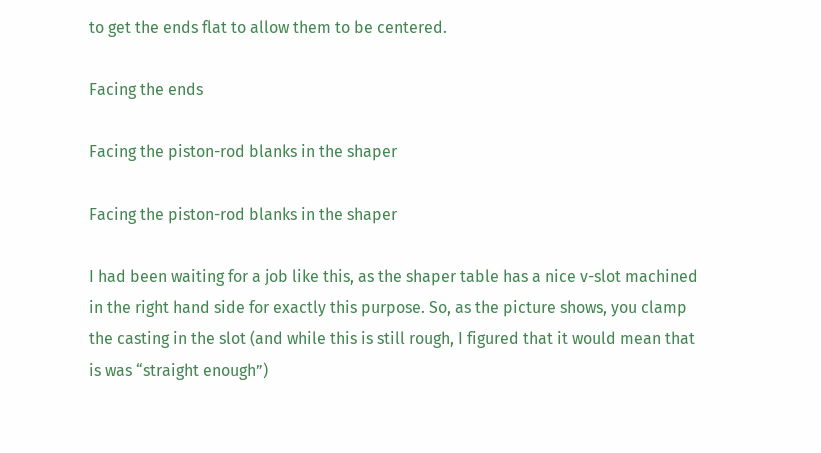to get the ends flat to allow them to be centered.

Facing the ends

Facing the piston-rod blanks in the shaper

Facing the piston-rod blanks in the shaper

I had been waiting for a job like this, as the shaper table has a nice v-slot machined in the right hand side for exactly this purpose. So, as the picture shows, you clamp the casting in the slot (and while this is still rough, I figured that it would mean that is was “straight enough”)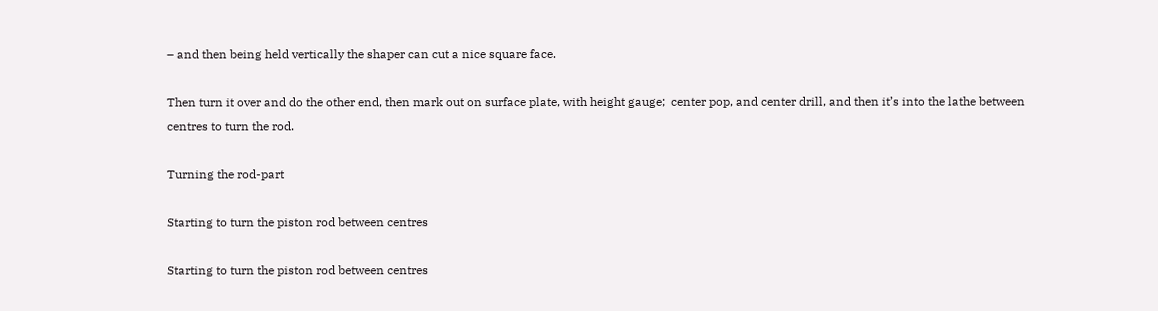– and then being held vertically the shaper can cut a nice square face.

Then turn it over and do the other end, then mark out on surface plate, with height gauge;  center pop, and center drill, and then it’s into the lathe between centres to turn the rod.

Turning the rod-part

Starting to turn the piston rod between centres

Starting to turn the piston rod between centres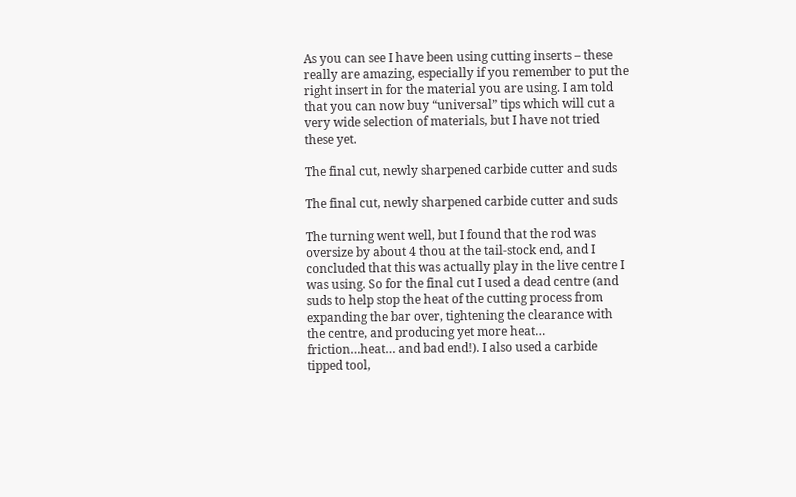As you can see I have been using cutting inserts – these really are amazing, especially if you remember to put the right insert in for the material you are using. I am told that you can now buy “universal” tips which will cut a very wide selection of materials, but I have not tried these yet.

The final cut, newly sharpened carbide cutter and suds

The final cut, newly sharpened carbide cutter and suds

The turning went well, but I found that the rod was oversize by about 4 thou at the tail-stock end, and I concluded that this was actually play in the live centre I was using. So for the final cut I used a dead centre (and suds to help stop the heat of the cutting process from expanding the bar over, tightening the clearance with the centre, and producing yet more heat… friction…heat… and bad end!). I also used a carbide tipped tool,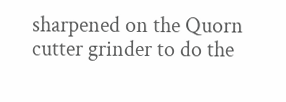sharpened on the Quorn cutter grinder to do the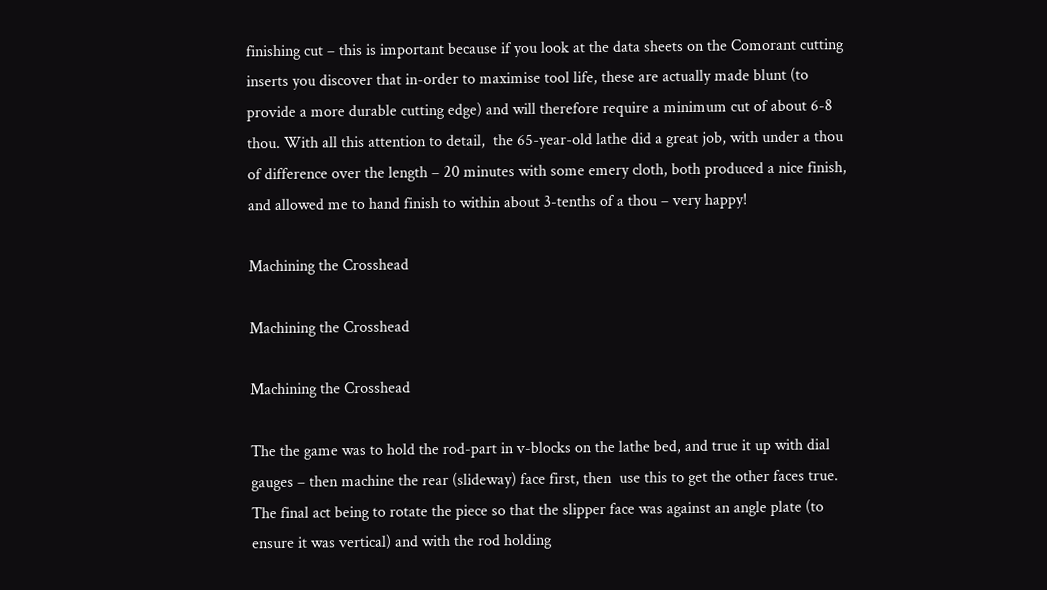finishing cut – this is important because if you look at the data sheets on the Comorant cutting inserts you discover that in-order to maximise tool life, these are actually made blunt (to provide a more durable cutting edge) and will therefore require a minimum cut of about 6-8 thou. With all this attention to detail,  the 65-year-old lathe did a great job, with under a thou of difference over the length – 20 minutes with some emery cloth, both produced a nice finish, and allowed me to hand finish to within about 3-tenths of a thou – very happy!

Machining the Crosshead

Machining the Crosshead

Machining the Crosshead

The the game was to hold the rod-part in v-blocks on the lathe bed, and true it up with dial gauges – then machine the rear (slideway) face first, then  use this to get the other faces true. The final act being to rotate the piece so that the slipper face was against an angle plate (to ensure it was vertical) and with the rod holding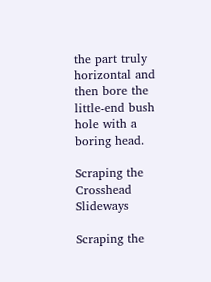the part truly horizontal and then bore the little-end bush hole with a boring head.

Scraping the Crosshead Slideways

Scraping the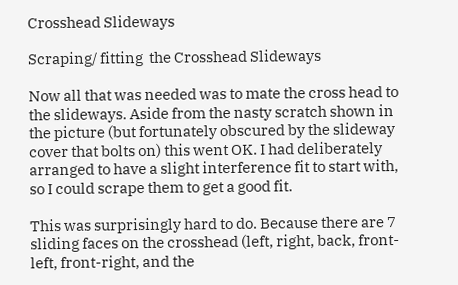Crosshead Slideways

Scraping/ fitting  the Crosshead Slideways

Now all that was needed was to mate the cross head to the slideways. Aside from the nasty scratch shown in the picture (but fortunately obscured by the slideway cover that bolts on) this went OK. I had deliberately arranged to have a slight interference fit to start with, so I could scrape them to get a good fit.

This was surprisingly hard to do. Because there are 7 sliding faces on the crosshead (left, right, back, front-left, front-right, and the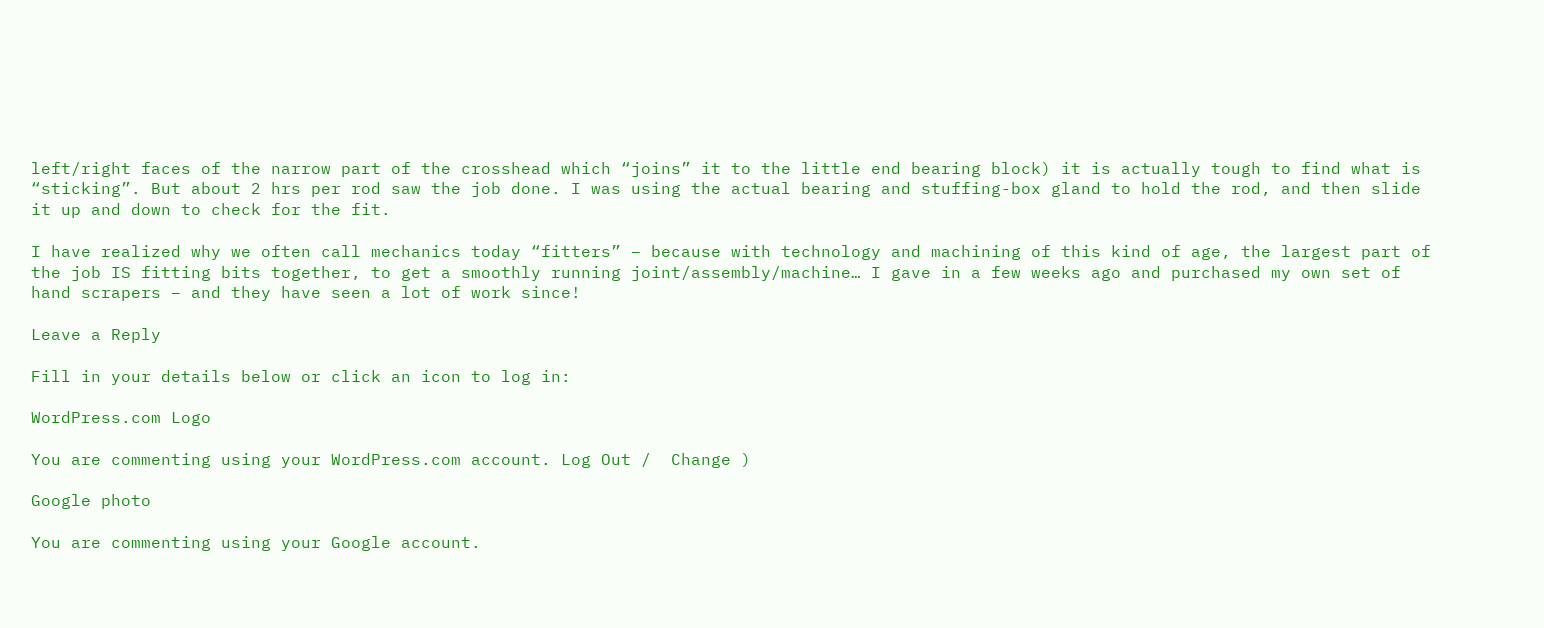left/right faces of the narrow part of the crosshead which “joins” it to the little end bearing block) it is actually tough to find what is “sticking”. But about 2 hrs per rod saw the job done. I was using the actual bearing and stuffing-box gland to hold the rod, and then slide it up and down to check for the fit.

I have realized why we often call mechanics today “fitters” – because with technology and machining of this kind of age, the largest part of the job IS fitting bits together, to get a smoothly running joint/assembly/machine… I gave in a few weeks ago and purchased my own set of hand scrapers – and they have seen a lot of work since!

Leave a Reply

Fill in your details below or click an icon to log in:

WordPress.com Logo

You are commenting using your WordPress.com account. Log Out /  Change )

Google photo

You are commenting using your Google account.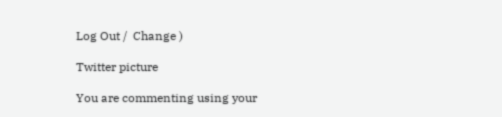Log Out /  Change )

Twitter picture

You are commenting using your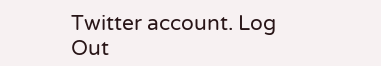Twitter account. Log Out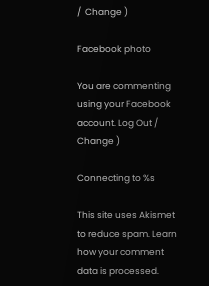/  Change )

Facebook photo

You are commenting using your Facebook account. Log Out /  Change )

Connecting to %s

This site uses Akismet to reduce spam. Learn how your comment data is processed.